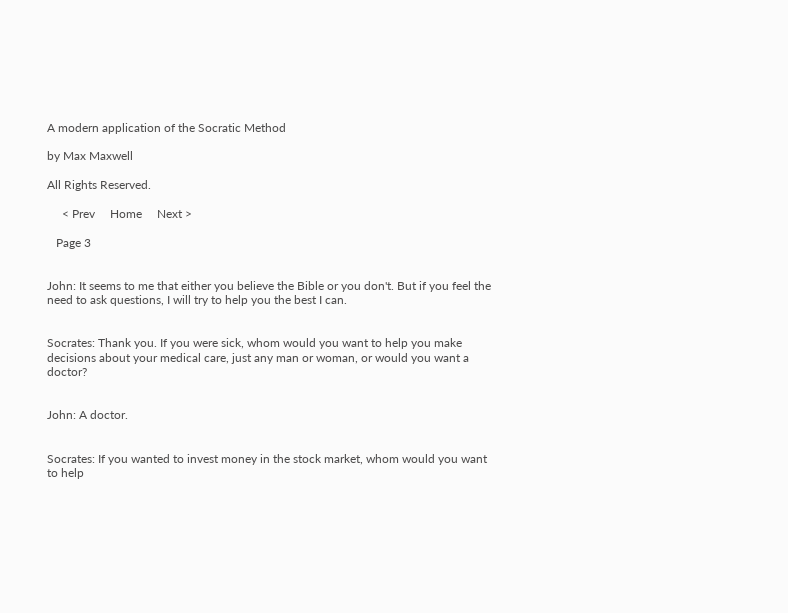A modern application of the Socratic Method

by Max Maxwell

All Rights Reserved.

     < Prev     Home     Next >

   Page 3


John: It seems to me that either you believe the Bible or you don't. But if you feel the need to ask questions, I will try to help you the best I can.


Socrates: Thank you. If you were sick, whom would you want to help you make decisions about your medical care, just any man or woman, or would you want a doctor?


John: A doctor.


Socrates: If you wanted to invest money in the stock market, whom would you want to help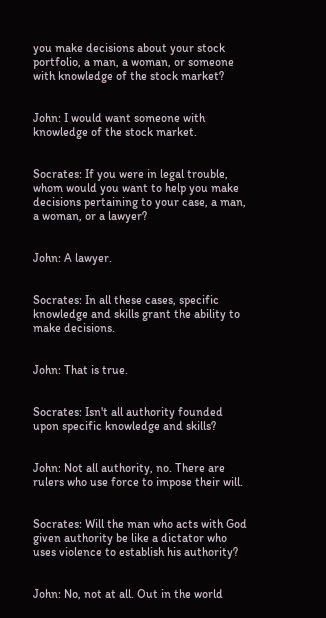you make decisions about your stock portfolio, a man, a woman, or someone with knowledge of the stock market?


John: I would want someone with knowledge of the stock market.


Socrates: If you were in legal trouble, whom would you want to help you make decisions pertaining to your case, a man, a woman, or a lawyer?


John: A lawyer.


Socrates: In all these cases, specific knowledge and skills grant the ability to make decisions.


John: That is true.


Socrates: Isn't all authority founded upon specific knowledge and skills?


John: Not all authority, no. There are rulers who use force to impose their will.


Socrates: Will the man who acts with God given authority be like a dictator who uses violence to establish his authority?


John: No, not at all. Out in the world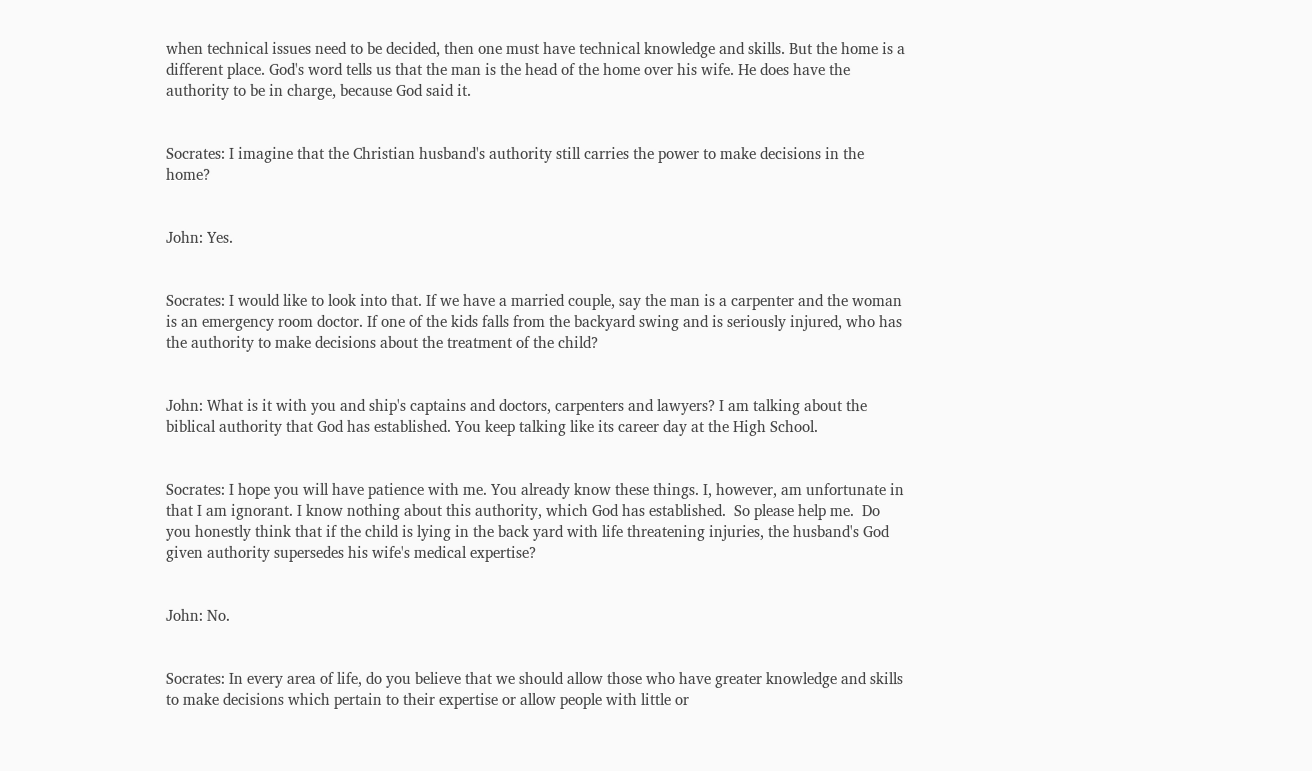when technical issues need to be decided, then one must have technical knowledge and skills. But the home is a different place. God's word tells us that the man is the head of the home over his wife. He does have the authority to be in charge, because God said it.


Socrates: I imagine that the Christian husband's authority still carries the power to make decisions in the home?


John: Yes.


Socrates: I would like to look into that. If we have a married couple, say the man is a carpenter and the woman is an emergency room doctor. If one of the kids falls from the backyard swing and is seriously injured, who has the authority to make decisions about the treatment of the child?


John: What is it with you and ship's captains and doctors, carpenters and lawyers? I am talking about the biblical authority that God has established. You keep talking like its career day at the High School.


Socrates: I hope you will have patience with me. You already know these things. I, however, am unfortunate in that I am ignorant. I know nothing about this authority, which God has established.  So please help me.  Do you honestly think that if the child is lying in the back yard with life threatening injuries, the husband's God given authority supersedes his wife's medical expertise?


John: No.


Socrates: In every area of life, do you believe that we should allow those who have greater knowledge and skills to make decisions which pertain to their expertise or allow people with little or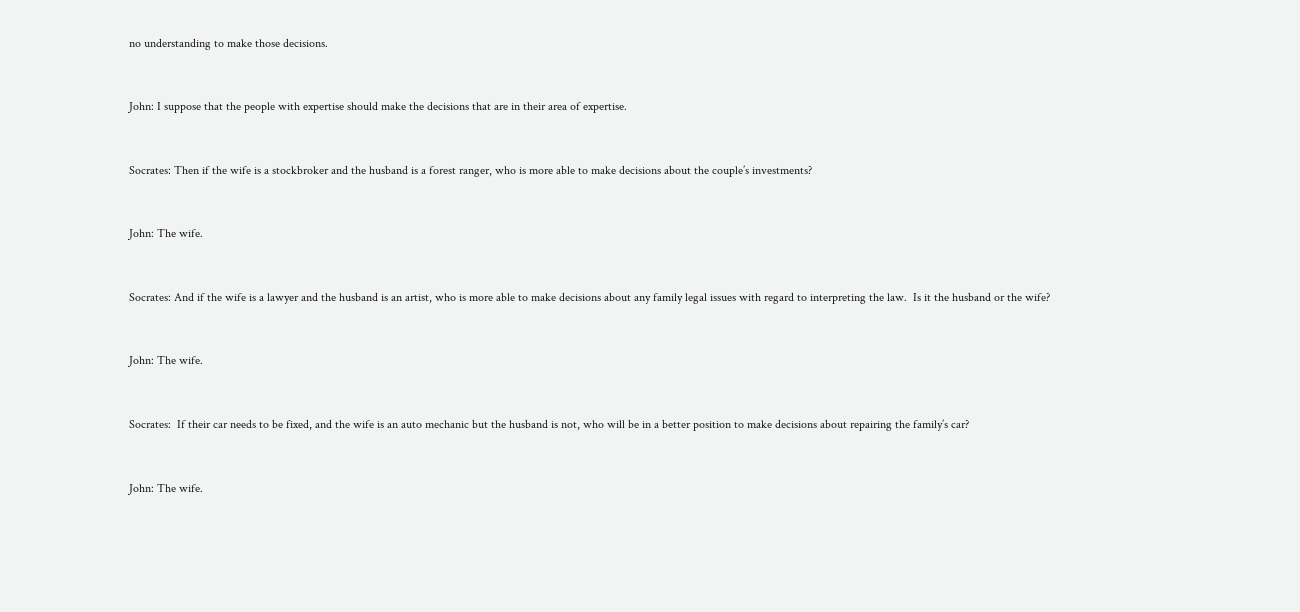no understanding to make those decisions.


John: I suppose that the people with expertise should make the decisions that are in their area of expertise.


Socrates: Then if the wife is a stockbroker and the husband is a forest ranger, who is more able to make decisions about the couple’s investments?


John: The wife.


Socrates: And if the wife is a lawyer and the husband is an artist, who is more able to make decisions about any family legal issues with regard to interpreting the law.  Is it the husband or the wife?


John: The wife.


Socrates:  If their car needs to be fixed, and the wife is an auto mechanic but the husband is not, who will be in a better position to make decisions about repairing the family’s car?


John: The wife.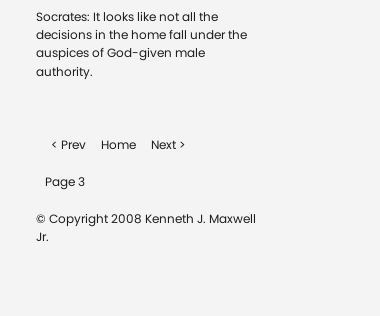Socrates: It looks like not all the decisions in the home fall under the auspices of God-given male authority.



     < Prev     Home     Next >

   Page 3

© Copyright 2008 Kenneth J. Maxwell Jr.